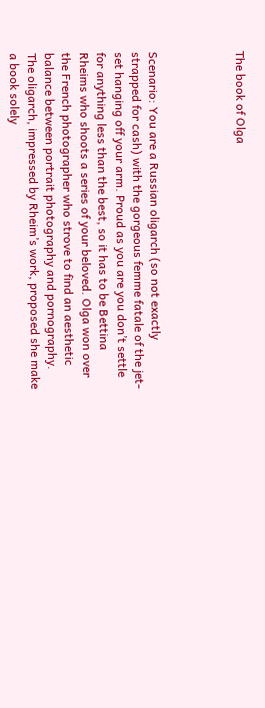The book of Olga




Scenario: You are a Russian oligarch (so not exactly strapped for cash) with the gorgeous femme fatale of the jet-set hanging off your arm. Proud as you are you don’t settle for anything less than the best, so it has to be Bettina Rheims who shoots a series of your beloved. Olga won over the French photographer who strove to find an aesthetic balance between portrait photography and pornography. The oligarch, impressed by Rheim’s work, proposed she make a book solely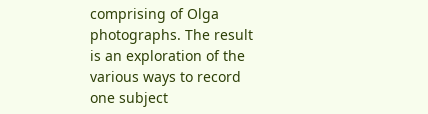comprising of Olga photographs. The result is an exploration of the various ways to record one subject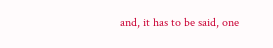and, it has to be said, one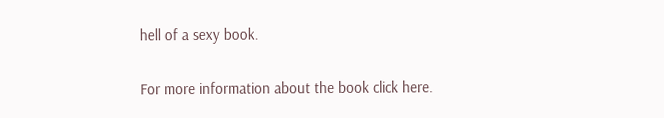hell of a sexy book.

For more information about the book click here.